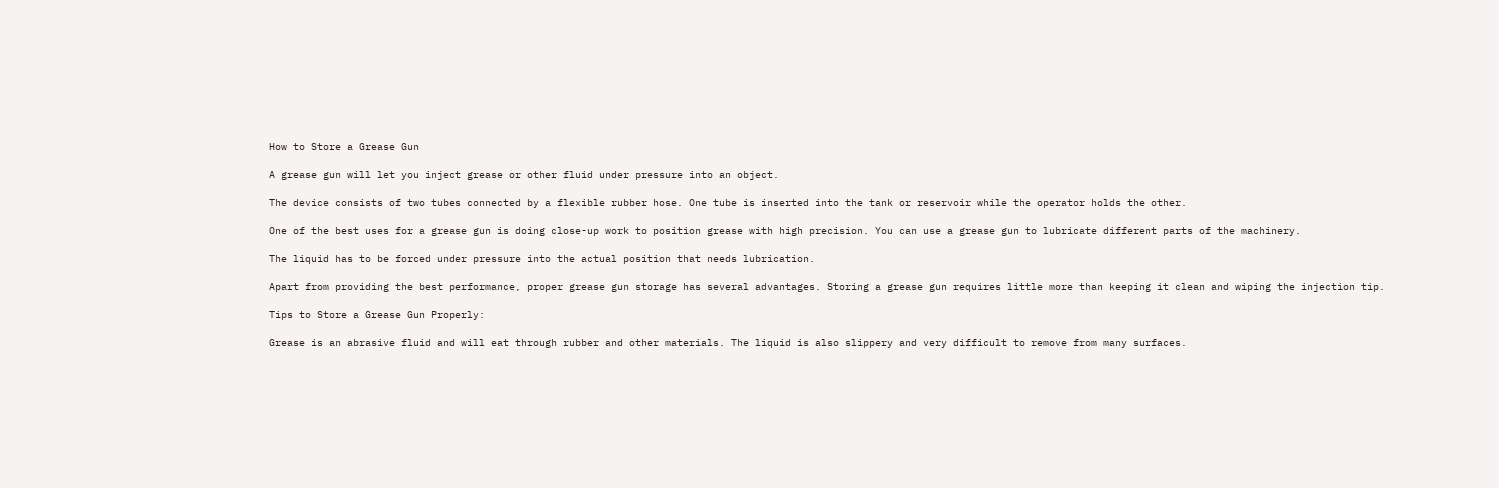How to Store a Grease Gun

A grease gun will let you inject grease or other fluid under pressure into an object.

The device consists of two tubes connected by a flexible rubber hose. One tube is inserted into the tank or reservoir while the operator holds the other.

One of the best uses for a grease gun is doing close-up work to position grease with high precision. You can use a grease gun to lubricate different parts of the machinery.

The liquid has to be forced under pressure into the actual position that needs lubrication.

Apart from providing the best performance, proper grease gun storage has several advantages. Storing a grease gun requires little more than keeping it clean and wiping the injection tip.

Tips to Store a Grease Gun Properly:

Grease is an abrasive fluid and will eat through rubber and other materials. The liquid is also slippery and very difficult to remove from many surfaces.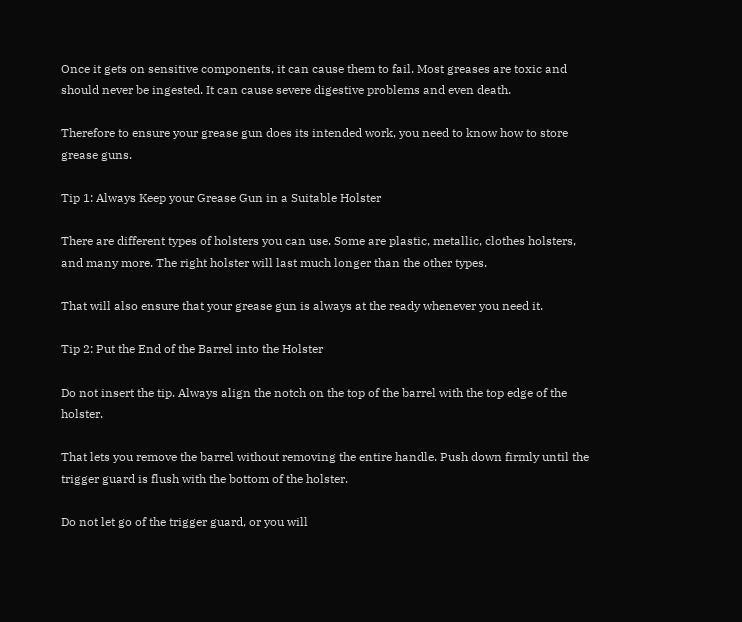Once it gets on sensitive components, it can cause them to fail. Most greases are toxic and should never be ingested. It can cause severe digestive problems and even death.

Therefore to ensure your grease gun does its intended work, you need to know how to store grease guns.

Tip 1: Always Keep your Grease Gun in a Suitable Holster

There are different types of holsters you can use. Some are plastic, metallic, clothes holsters, and many more. The right holster will last much longer than the other types.

That will also ensure that your grease gun is always at the ready whenever you need it.

Tip 2: Put the End of the Barrel into the Holster

Do not insert the tip. Always align the notch on the top of the barrel with the top edge of the holster.

That lets you remove the barrel without removing the entire handle. Push down firmly until the trigger guard is flush with the bottom of the holster.

Do not let go of the trigger guard, or you will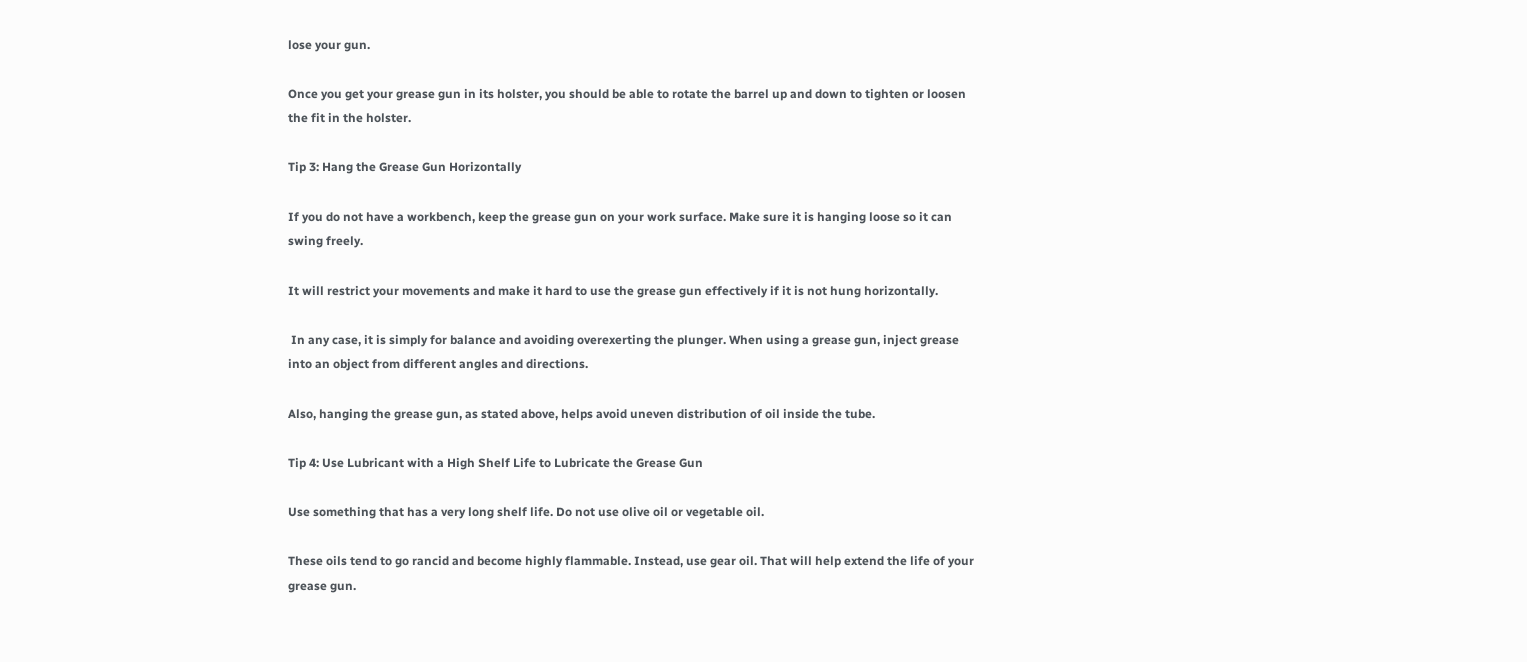lose your gun.

Once you get your grease gun in its holster, you should be able to rotate the barrel up and down to tighten or loosen the fit in the holster.

Tip 3: Hang the Grease Gun Horizontally

If you do not have a workbench, keep the grease gun on your work surface. Make sure it is hanging loose so it can swing freely.

It will restrict your movements and make it hard to use the grease gun effectively if it is not hung horizontally.

 In any case, it is simply for balance and avoiding overexerting the plunger. When using a grease gun, inject grease into an object from different angles and directions.

Also, hanging the grease gun, as stated above, helps avoid uneven distribution of oil inside the tube.

Tip 4: Use Lubricant with a High Shelf Life to Lubricate the Grease Gun

Use something that has a very long shelf life. Do not use olive oil or vegetable oil.

These oils tend to go rancid and become highly flammable. Instead, use gear oil. That will help extend the life of your grease gun.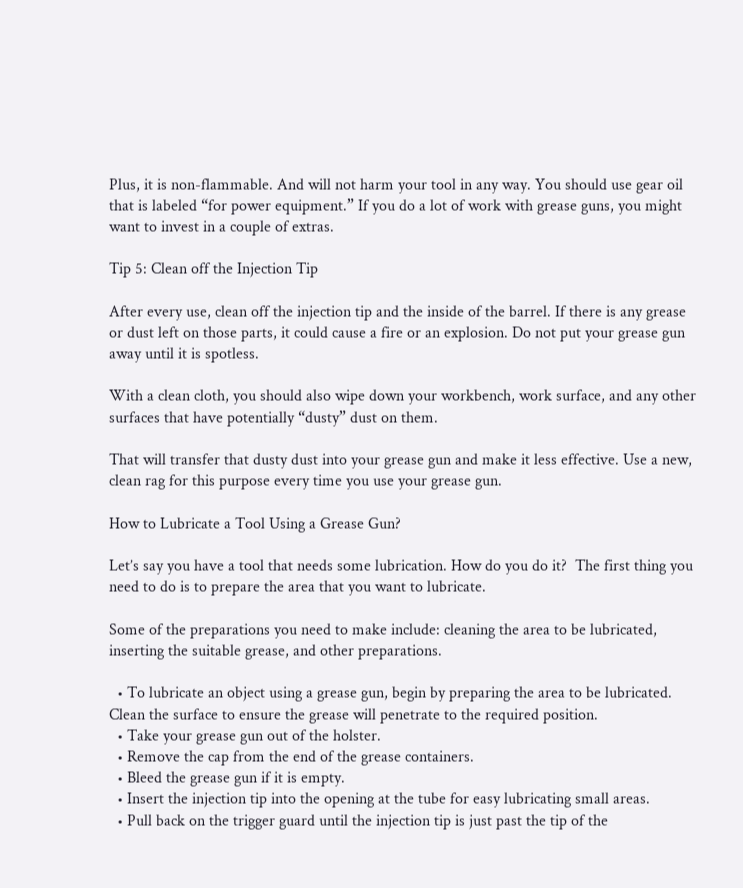Plus, it is non-flammable. And will not harm your tool in any way. You should use gear oil that is labeled “for power equipment.” If you do a lot of work with grease guns, you might want to invest in a couple of extras.

Tip 5: Clean off the Injection Tip

After every use, clean off the injection tip and the inside of the barrel. If there is any grease or dust left on those parts, it could cause a fire or an explosion. Do not put your grease gun away until it is spotless.

With a clean cloth, you should also wipe down your workbench, work surface, and any other surfaces that have potentially “dusty” dust on them.

That will transfer that dusty dust into your grease gun and make it less effective. Use a new, clean rag for this purpose every time you use your grease gun.

How to Lubricate a Tool Using a Grease Gun?

Let’s say you have a tool that needs some lubrication. How do you do it?  The first thing you need to do is to prepare the area that you want to lubricate.

Some of the preparations you need to make include: cleaning the area to be lubricated, inserting the suitable grease, and other preparations.

  • To lubricate an object using a grease gun, begin by preparing the area to be lubricated. Clean the surface to ensure the grease will penetrate to the required position.
  • Take your grease gun out of the holster.
  • Remove the cap from the end of the grease containers.
  • Bleed the grease gun if it is empty.
  • Insert the injection tip into the opening at the tube for easy lubricating small areas.
  • Pull back on the trigger guard until the injection tip is just past the tip of the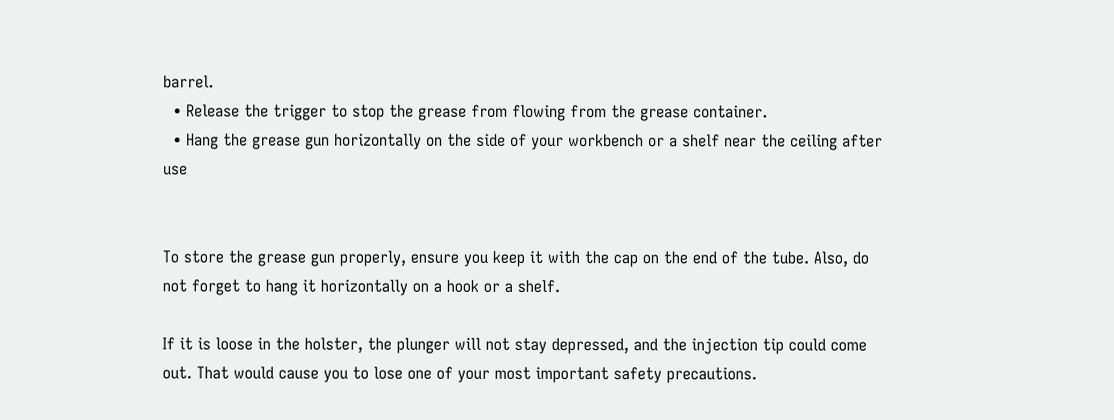barrel.
  • Release the trigger to stop the grease from flowing from the grease container.
  • Hang the grease gun horizontally on the side of your workbench or a shelf near the ceiling after use


To store the grease gun properly, ensure you keep it with the cap on the end of the tube. Also, do not forget to hang it horizontally on a hook or a shelf.

If it is loose in the holster, the plunger will not stay depressed, and the injection tip could come out. That would cause you to lose one of your most important safety precautions.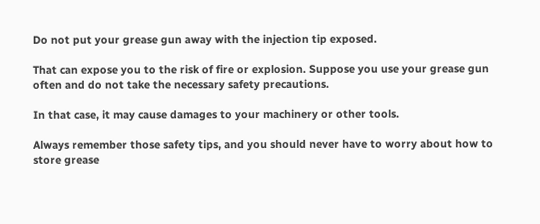Do not put your grease gun away with the injection tip exposed.

That can expose you to the risk of fire or explosion. Suppose you use your grease gun often and do not take the necessary safety precautions.

In that case, it may cause damages to your machinery or other tools.

Always remember those safety tips, and you should never have to worry about how to store grease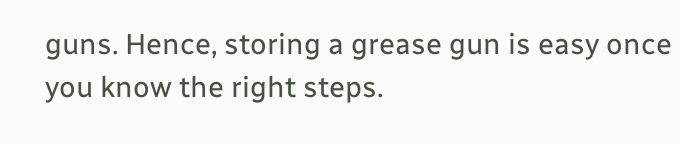guns. Hence, storing a grease gun is easy once you know the right steps.